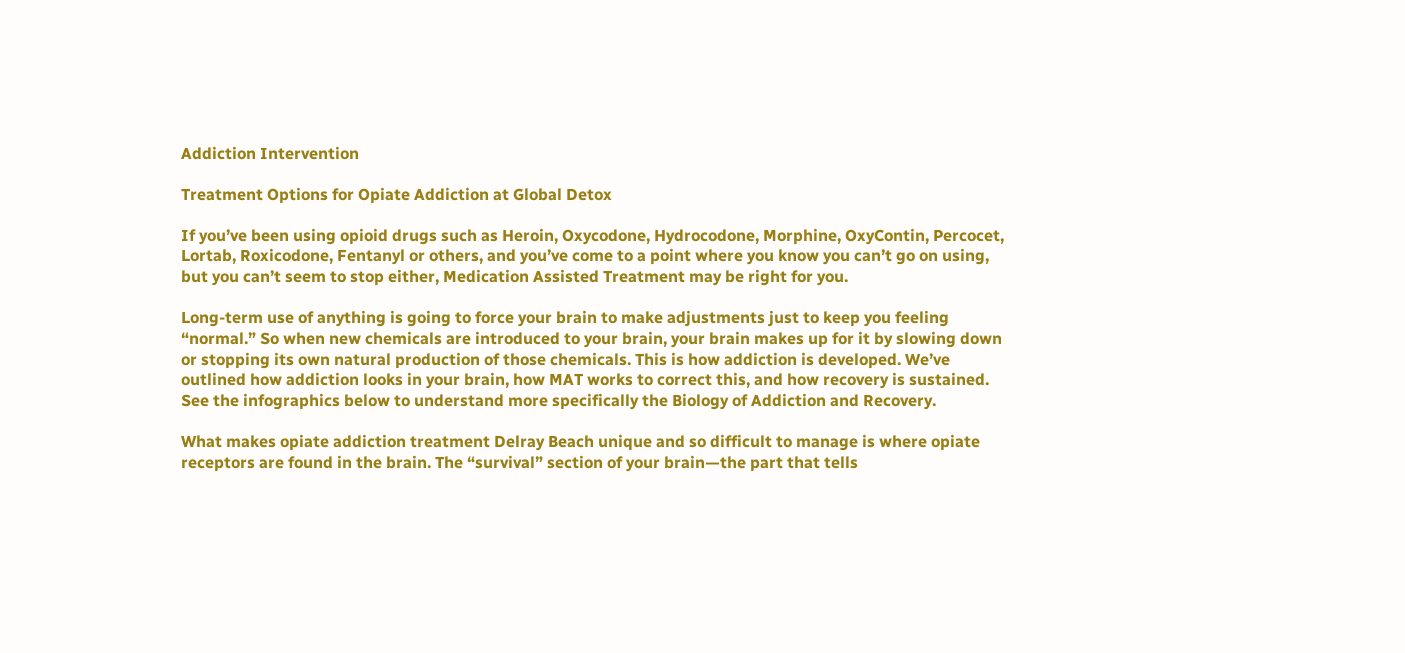Addiction Intervention

Treatment Options for Opiate Addiction at Global Detox

If you’ve been using opioid drugs such as Heroin, Oxycodone, Hydrocodone, Morphine, OxyContin, Percocet, Lortab, Roxicodone, Fentanyl or others, and you’ve come to a point where you know you can’t go on using, but you can’t seem to stop either, Medication Assisted Treatment may be right for you.

Long-term use of anything is going to force your brain to make adjustments just to keep you feeling “normal.” So when new chemicals are introduced to your brain, your brain makes up for it by slowing down or stopping its own natural production of those chemicals. This is how addiction is developed. We’ve outlined how addiction looks in your brain, how MAT works to correct this, and how recovery is sustained. See the infographics below to understand more specifically the Biology of Addiction and Recovery.

What makes opiate addiction treatment Delray Beach unique and so difficult to manage is where opiate receptors are found in the brain. The “survival” section of your brain—the part that tells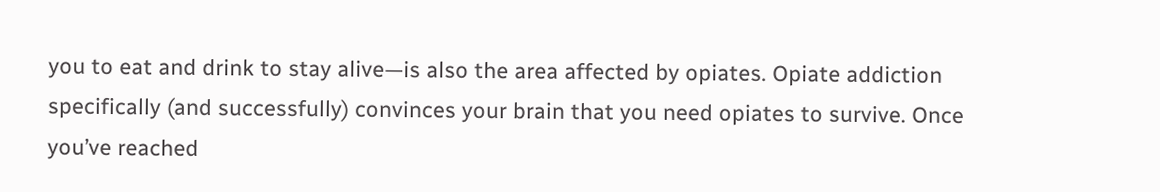you to eat and drink to stay alive—is also the area affected by opiates. Opiate addiction specifically (and successfully) convinces your brain that you need opiates to survive. Once you’ve reached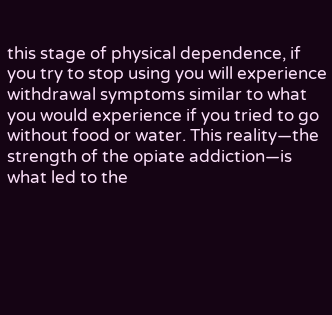this stage of physical dependence, if you try to stop using you will experience withdrawal symptoms similar to what you would experience if you tried to go without food or water. This reality—the strength of the opiate addiction—is what led to the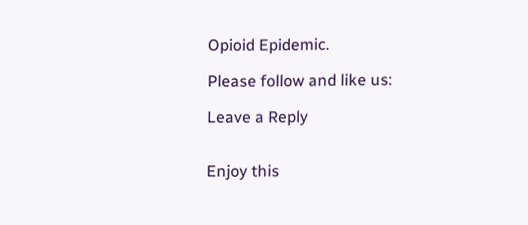Opioid Epidemic.

Please follow and like us:

Leave a Reply


Enjoy this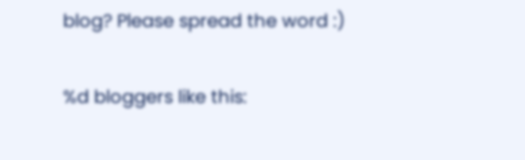blog? Please spread the word :)

%d bloggers like this: